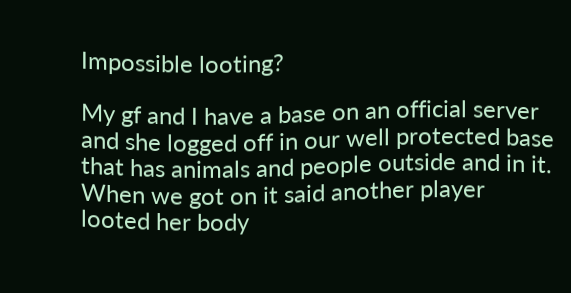Impossible looting?

My gf and I have a base on an official server and she logged off in our well protected base that has animals and people outside and in it. When we got on it said another player looted her body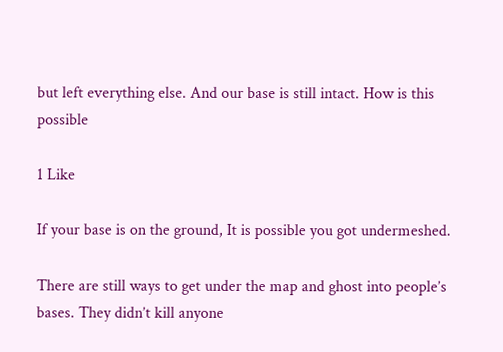but left everything else. And our base is still intact. How is this possible

1 Like

If your base is on the ground, It is possible you got undermeshed.

There are still ways to get under the map and ghost into people’s bases. They didn’t kill anyone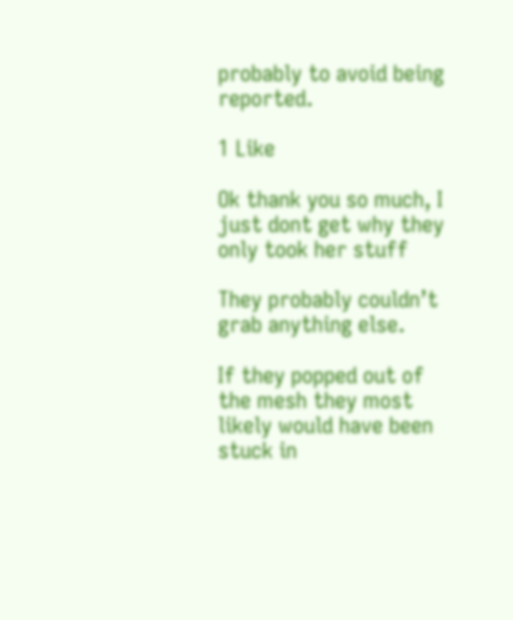probably to avoid being reported.

1 Like

Ok thank you so much, I just dont get why they only took her stuff

They probably couldn’t grab anything else.

If they popped out of the mesh they most likely would have been stuck in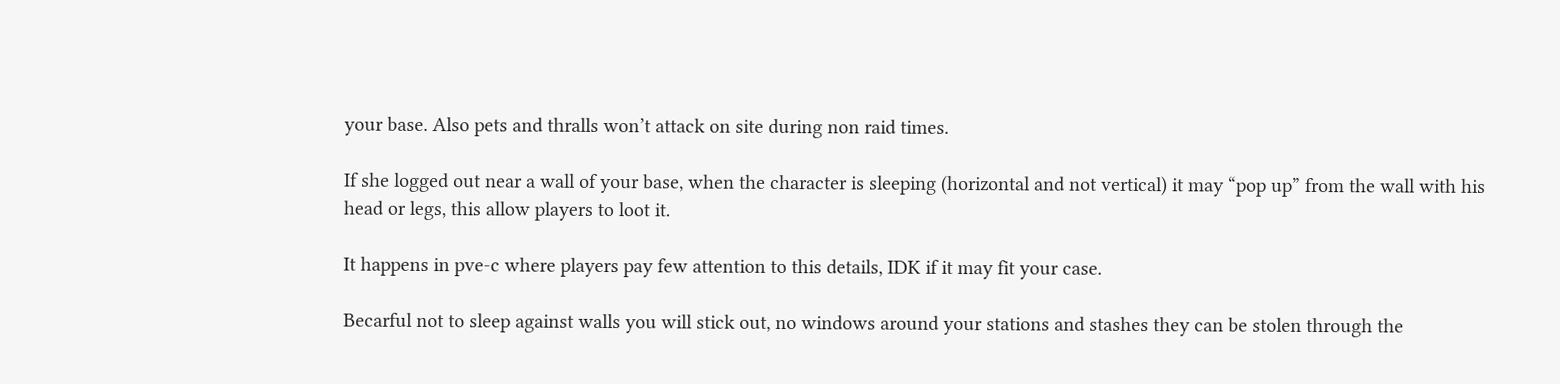your base. Also pets and thralls won’t attack on site during non raid times.

If she logged out near a wall of your base, when the character is sleeping (horizontal and not vertical) it may “pop up” from the wall with his head or legs, this allow players to loot it.

It happens in pve-c where players pay few attention to this details, IDK if it may fit your case.

Becarful not to sleep against walls you will stick out, no windows around your stations and stashes they can be stolen through the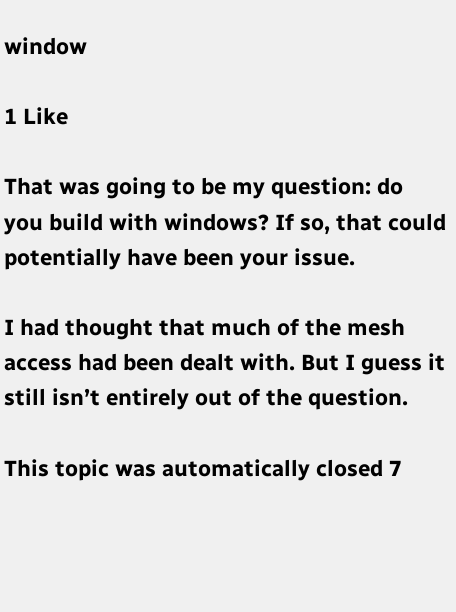window

1 Like

That was going to be my question: do you build with windows? If so, that could potentially have been your issue.

I had thought that much of the mesh access had been dealt with. But I guess it still isn’t entirely out of the question.

This topic was automatically closed 7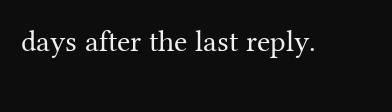days after the last reply.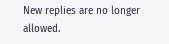New replies are no longer allowed.